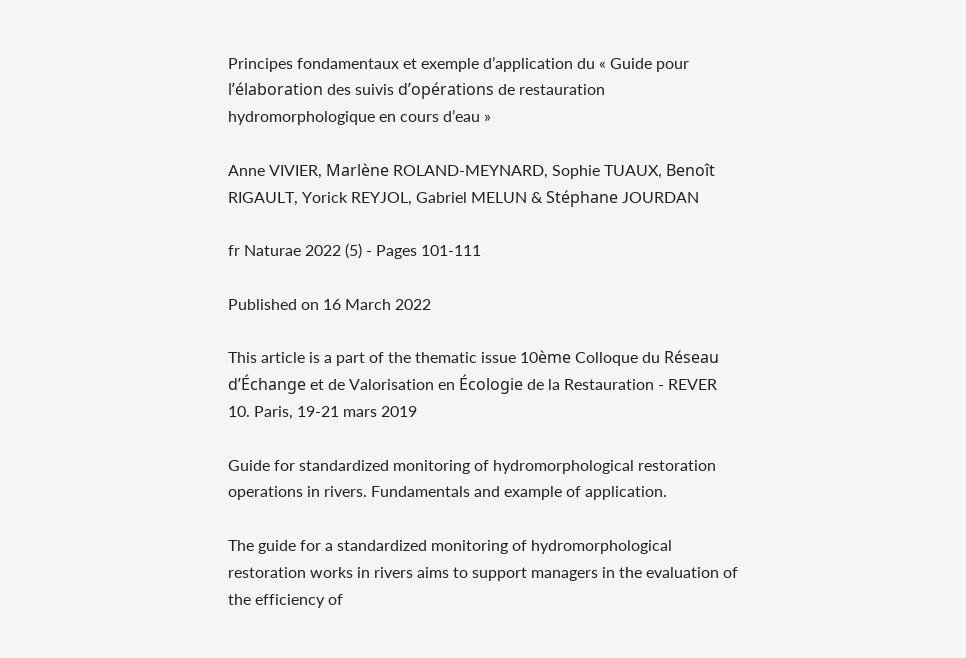Principes fondamentaux et exemple d’application du « Guide pour l’élaboration des suivis d’opérations de restauration hydromorphologique en cours d’eau »

Anne VIVIER, Marlène ROLAND-MEYNARD, Sophie TUAUX, Benoît RIGAULT, Yorick REYJOL, Gabriel MELUN & Stéphane JOURDAN

fr Naturae 2022 (5) - Pages 101-111

Published on 16 March 2022

This article is a part of the thematic issue 10ème Colloque du Réseau d’Échange et de Valorisation en Écologie de la Restauration - REVER 10. Paris, 19-21 mars 2019

Guide for standardized monitoring of hydromorphological restoration operations in rivers. Fundamentals and example of application.

The guide for a standardized monitoring of hydromorphological restoration works in rivers aims to support managers in the evaluation of the efficiency of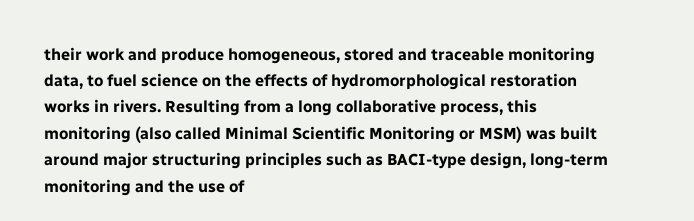their work and produce homogeneous, stored and traceable monitoring data, to fuel science on the effects of hydromorphological restoration works in rivers. Resulting from a long collaborative process, this monitoring (also called Minimal Scientific Monitoring or MSM) was built around major structuring principles such as BACI-type design, long-term monitoring and the use of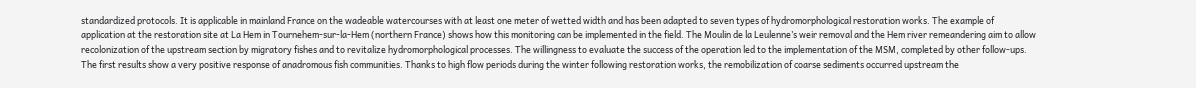standardized protocols. It is applicable in mainland France on the wadeable watercourses with at least one meter of wetted width and has been adapted to seven types of hydromorphological restoration works. The example of application at the restoration site at La Hem in Tournehem-sur-la-Hem (northern France) shows how this monitoring can be implemented in the field. The Moulin de la Leulenne’s weir removal and the Hem river remeandering aim to allow recolonization of the upstream section by migratory fishes and to revitalize hydromorphological processes. The willingness to evaluate the success of the operation led to the implementation of the MSM, completed by other follow-ups. The first results show a very positive response of anadromous fish communities. Thanks to high flow periods during the winter following restoration works, the remobilization of coarse sediments occurred upstream the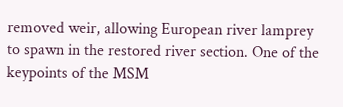removed weir, allowing European river lamprey to spawn in the restored river section. One of the keypoints of the MSM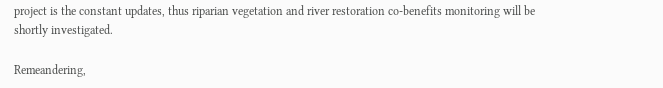project is the constant updates, thus riparian vegetation and river restoration co-benefits monitoring will be shortly investigated.

Remeandering,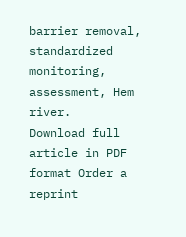barrier removal, standardized monitoring, assessment, Hem river.
Download full article in PDF format Order a reprint